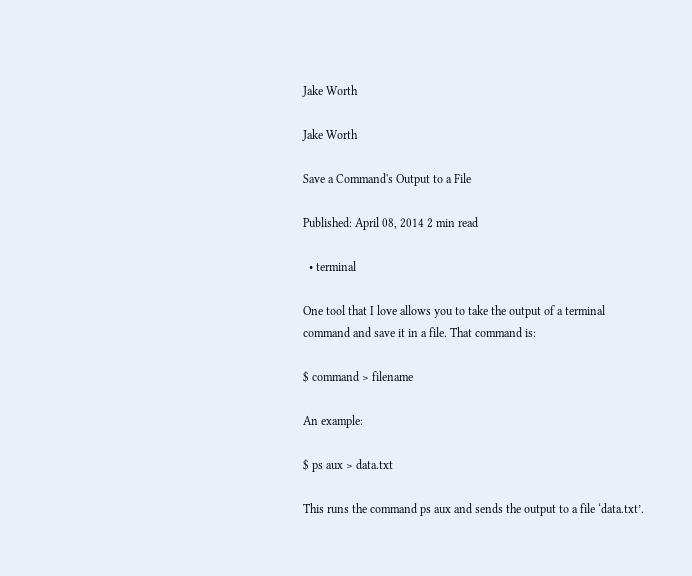Jake Worth

Jake Worth

Save a Command's Output to a File

Published: April 08, 2014 2 min read

  • terminal

One tool that I love allows you to take the output of a terminal command and save it in a file. That command is:

$ command > filename

An example:

$ ps aux > data.txt

This runs the command ps aux and sends the output to a file ‘data.txt’.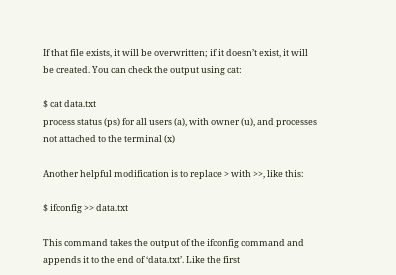If that file exists, it will be overwritten; if it doesn’t exist, it will be created. You can check the output using cat:

$ cat data.txt
process status (ps) for all users (a), with owner (u), and processes not attached to the terminal (x)

Another helpful modification is to replace > with >>, like this:

$ ifconfig >> data.txt

This command takes the output of the ifconfig command and appends it to the end of ‘data.txt’. Like the first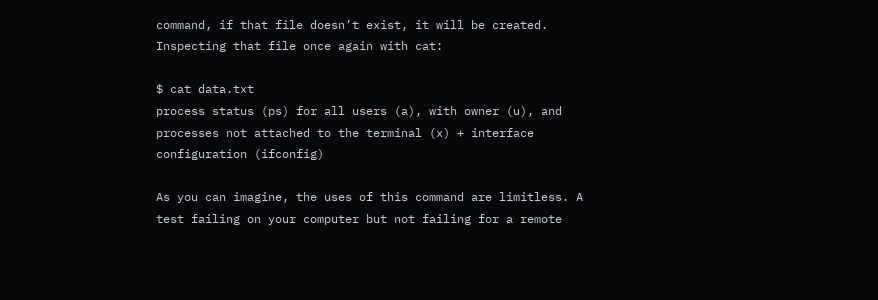command, if that file doesn’t exist, it will be created. Inspecting that file once again with cat:

$ cat data.txt
process status (ps) for all users (a), with owner (u), and processes not attached to the terminal (x) + interface configuration (ifconfig)

As you can imagine, the uses of this command are limitless. A test failing on your computer but not failing for a remote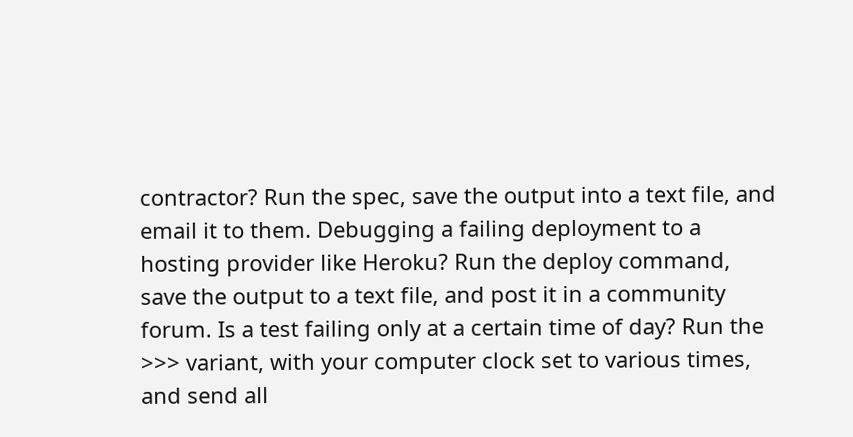contractor? Run the spec, save the output into a text file, and email it to them. Debugging a failing deployment to a hosting provider like Heroku? Run the deploy command, save the output to a text file, and post it in a community forum. Is a test failing only at a certain time of day? Run the >>> variant, with your computer clock set to various times, and send all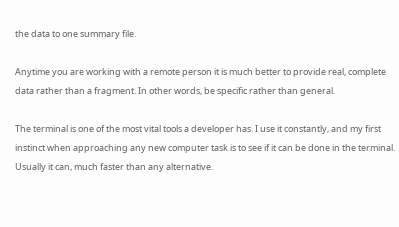the data to one summary file.

Anytime you are working with a remote person it is much better to provide real, complete data rather than a fragment. In other words, be specific rather than general.

The terminal is one of the most vital tools a developer has. I use it constantly, and my first instinct when approaching any new computer task is to see if it can be done in the terminal. Usually it can, much faster than any alternative.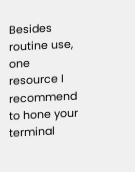Besides routine use, one resource I recommend to hone your terminal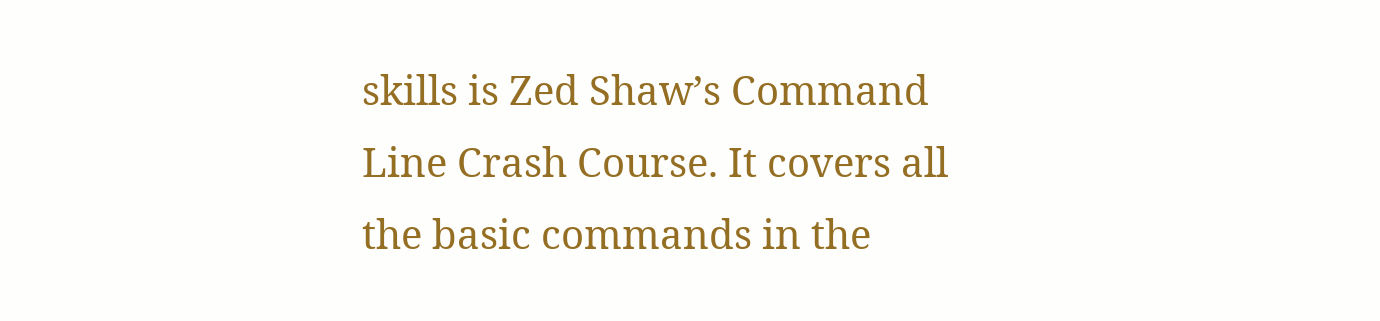skills is Zed Shaw’s Command Line Crash Course. It covers all the basic commands in the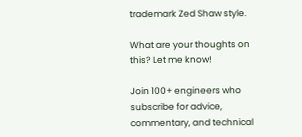trademark Zed Shaw style.

What are your thoughts on this? Let me know!

Join 100+ engineers who subscribe for advice, commentary, and technical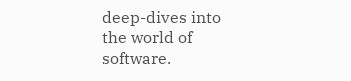deep-dives into the world of software.